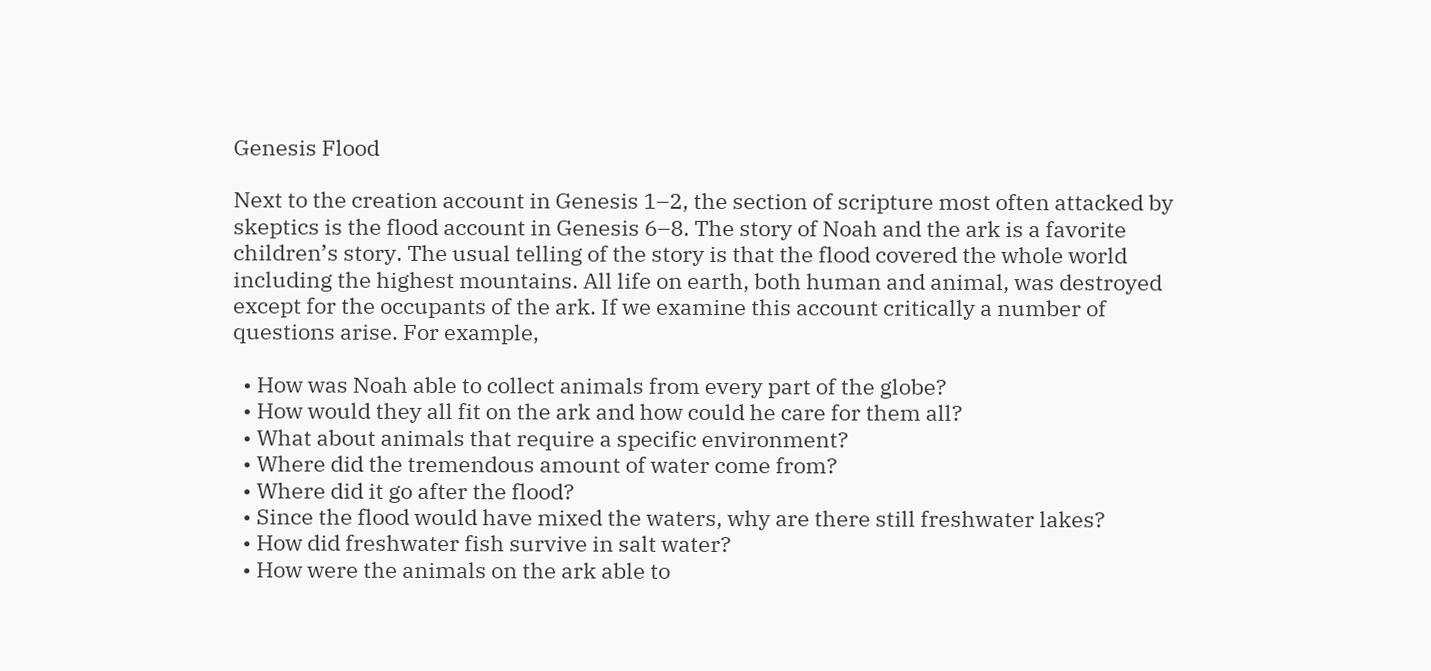Genesis Flood

Next to the creation account in Genesis 1–2, the section of scripture most often attacked by skeptics is the flood account in Genesis 6–8. The story of Noah and the ark is a favorite children’s story. The usual telling of the story is that the flood covered the whole world including the highest mountains. All life on earth, both human and animal, was destroyed except for the occupants of the ark. If we examine this account critically a number of questions arise. For example,

  • How was Noah able to collect animals from every part of the globe?
  • How would they all fit on the ark and how could he care for them all?
  • What about animals that require a specific environment?
  • Where did the tremendous amount of water come from?
  • Where did it go after the flood?
  • Since the flood would have mixed the waters, why are there still freshwater lakes?
  • How did freshwater fish survive in salt water?
  • How were the animals on the ark able to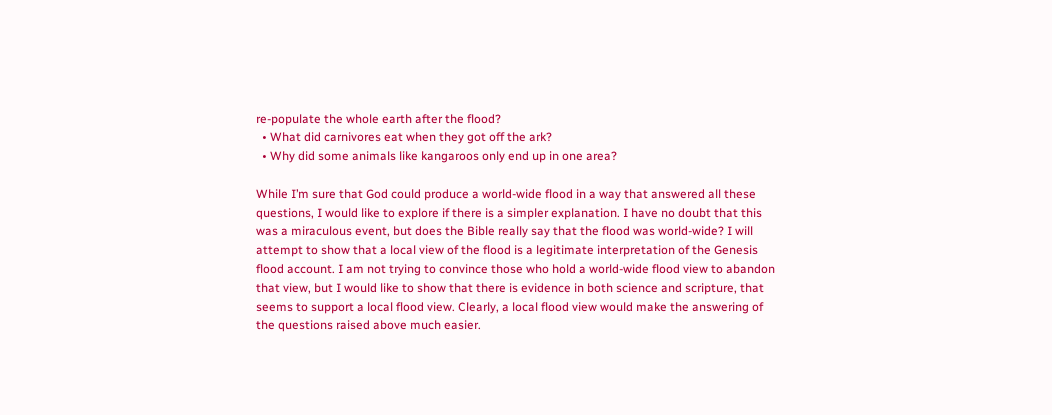re-populate the whole earth after the flood?
  • What did carnivores eat when they got off the ark?
  • Why did some animals like kangaroos only end up in one area?

While I’m sure that God could produce a world-wide flood in a way that answered all these questions, I would like to explore if there is a simpler explanation. I have no doubt that this was a miraculous event, but does the Bible really say that the flood was world-wide? I will attempt to show that a local view of the flood is a legitimate interpretation of the Genesis flood account. I am not trying to convince those who hold a world-wide flood view to abandon that view, but I would like to show that there is evidence in both science and scripture, that seems to support a local flood view. Clearly, a local flood view would make the answering of the questions raised above much easier.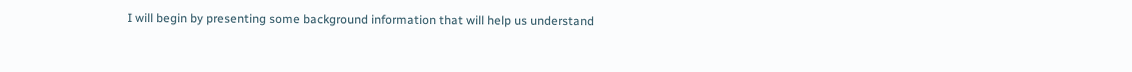I will begin by presenting some background information that will help us understand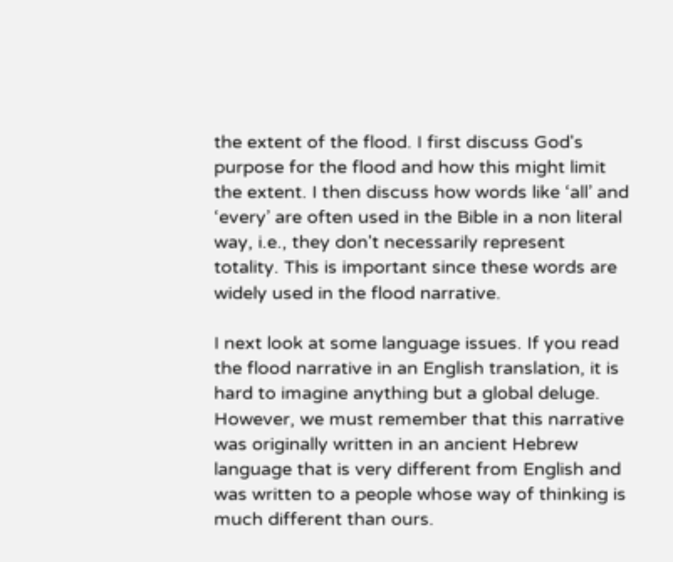the extent of the flood. I first discuss God's purpose for the flood and how this might limit the extent. I then discuss how words like ‘all’ and ‘every’ are often used in the Bible in a non literal way, i.e., they don't necessarily represent totality. This is important since these words are widely used in the flood narrative.

I next look at some language issues. If you read the flood narrative in an English translation, it is hard to imagine anything but a global deluge. However, we must remember that this narrative was originally written in an ancient Hebrew language that is very different from English and was written to a people whose way of thinking is much different than ours.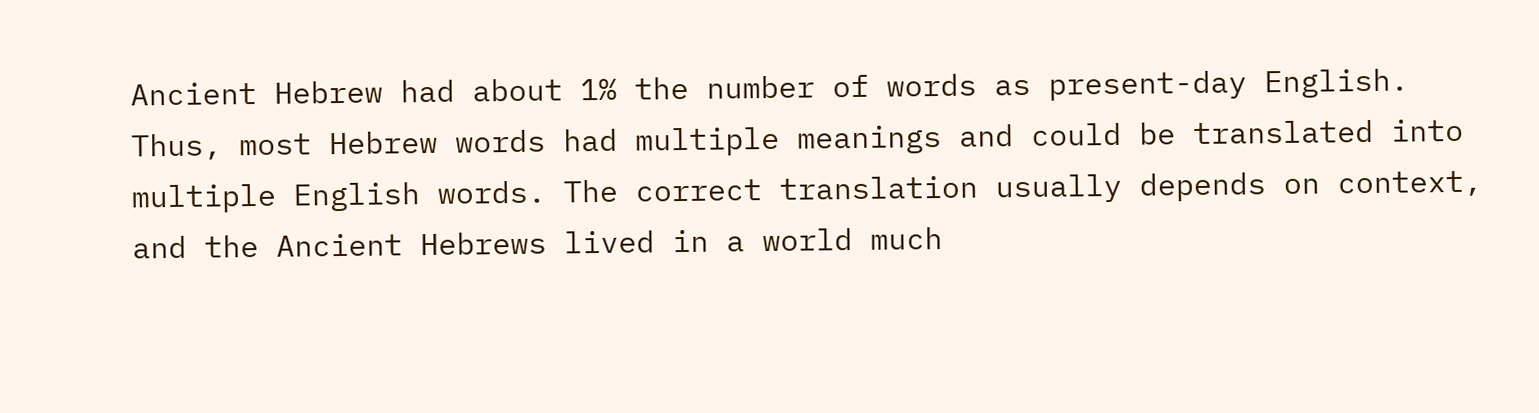Ancient Hebrew had about 1% the number of words as present-day English. Thus, most Hebrew words had multiple meanings and could be translated into multiple English words. The correct translation usually depends on context, and the Ancient Hebrews lived in a world much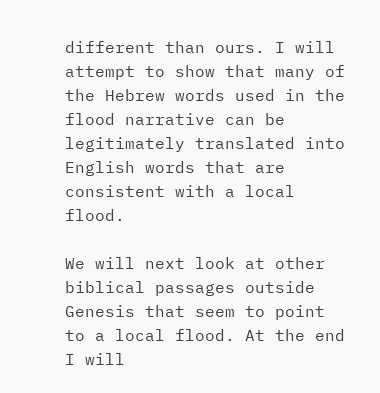different than ours. I will attempt to show that many of the Hebrew words used in the flood narrative can be legitimately translated into English words that are consistent with a local flood.

We will next look at other biblical passages outside Genesis that seem to point to a local flood. At the end I will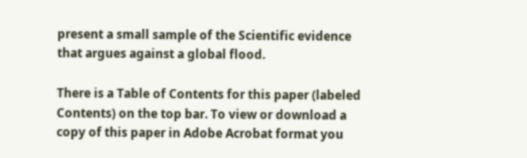present a small sample of the Scientific evidence that argues against a global flood.

There is a Table of Contents for this paper (labeled Contents) on the top bar. To view or download a copy of this paper in Adobe Acrobat format you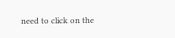need to click on the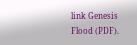link Genesis Flood (PDF).